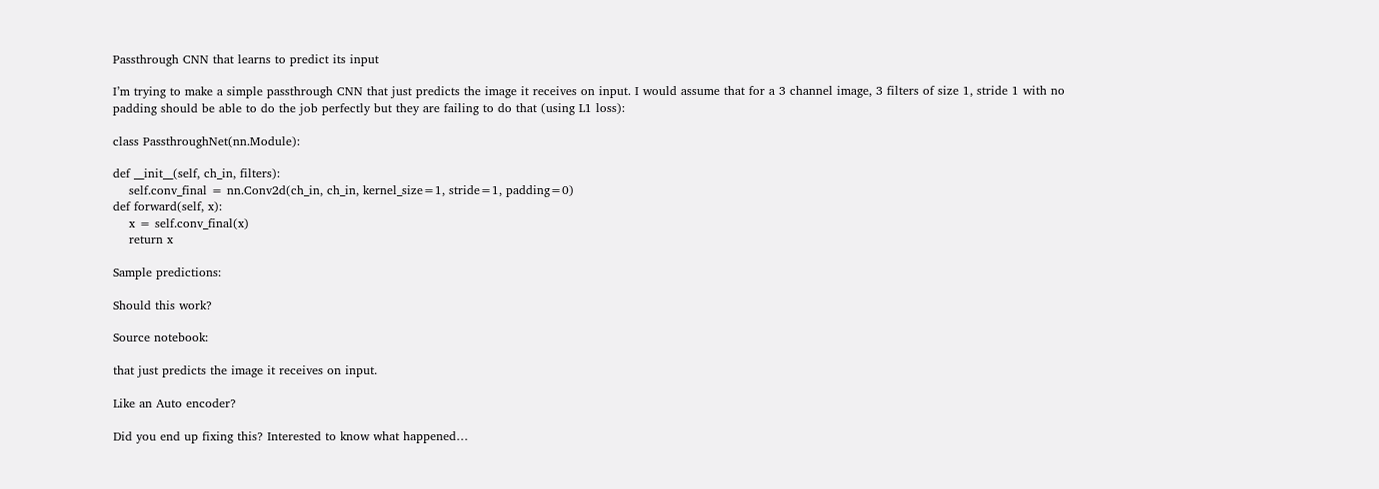Passthrough CNN that learns to predict its input

I’m trying to make a simple passthrough CNN that just predicts the image it receives on input. I would assume that for a 3 channel image, 3 filters of size 1, stride 1 with no padding should be able to do the job perfectly but they are failing to do that (using L1 loss):

class PassthroughNet(nn.Module):

def __init__(self, ch_in, filters):
    self.conv_final = nn.Conv2d(ch_in, ch_in, kernel_size=1, stride=1, padding=0)
def forward(self, x):
    x = self.conv_final(x)
    return x

Sample predictions:

Should this work?

Source notebook:

that just predicts the image it receives on input.

Like an Auto encoder?

Did you end up fixing this? Interested to know what happened…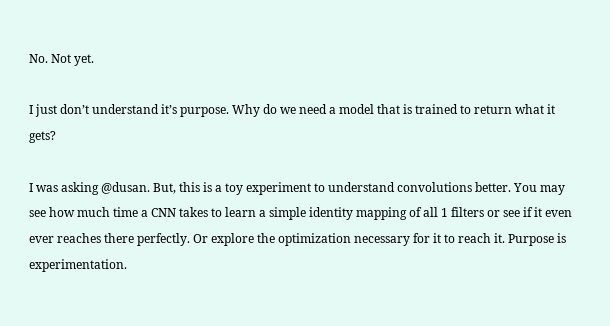No. Not yet.

I just don’t understand it’s purpose. Why do we need a model that is trained to return what it gets?

I was asking @dusan. But, this is a toy experiment to understand convolutions better. You may see how much time a CNN takes to learn a simple identity mapping of all 1 filters or see if it even ever reaches there perfectly. Or explore the optimization necessary for it to reach it. Purpose is experimentation.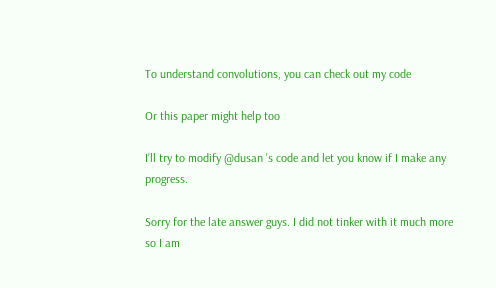To understand convolutions, you can check out my code

Or this paper might help too

I’ll try to modify @dusan 's code and let you know if I make any progress.

Sorry for the late answer guys. I did not tinker with it much more so I am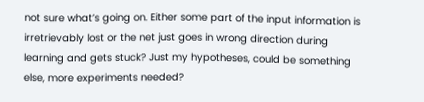not sure what’s going on. Either some part of the input information is irretrievably lost or the net just goes in wrong direction during learning and gets stuck? Just my hypotheses, could be something else, more experiments needed?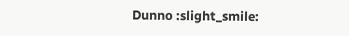Dunno :slight_smile: